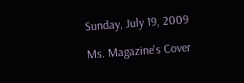Sunday, July 19, 2009

Ms. Magazine's Cover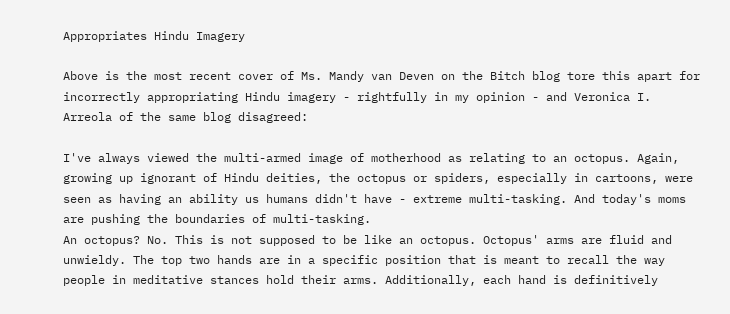Appropriates Hindu Imagery

Above is the most recent cover of Ms. Mandy van Deven on the Bitch blog tore this apart for incorrectly appropriating Hindu imagery - rightfully in my opinion - and Veronica I. Arreola of the same blog disagreed:

I've always viewed the multi-armed image of motherhood as relating to an octopus. Again, growing up ignorant of Hindu deities, the octopus or spiders, especially in cartoons, were seen as having an ability us humans didn't have - extreme multi-tasking. And today's moms are pushing the boundaries of multi-tasking.
An octopus? No. This is not supposed to be like an octopus. Octopus' arms are fluid and unwieldy. The top two hands are in a specific position that is meant to recall the way people in meditative stances hold their arms. Additionally, each hand is definitively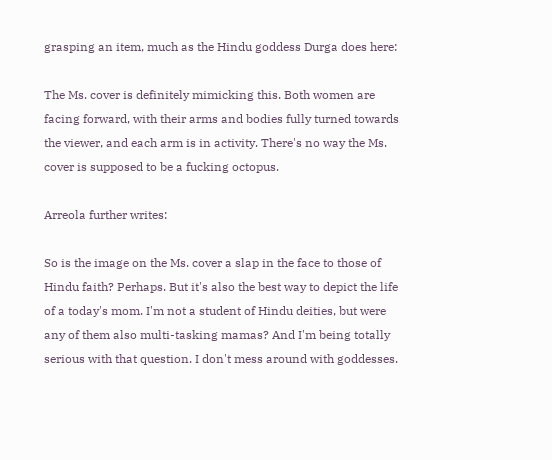grasping an item, much as the Hindu goddess Durga does here:

The Ms. cover is definitely mimicking this. Both women are facing forward, with their arms and bodies fully turned towards the viewer, and each arm is in activity. There's no way the Ms. cover is supposed to be a fucking octopus.

Arreola further writes:

So is the image on the Ms. cover a slap in the face to those of Hindu faith? Perhaps. But it's also the best way to depict the life of a today's mom. I'm not a student of Hindu deities, but were any of them also multi-tasking mamas? And I'm being totally serious with that question. I don't mess around with goddesses.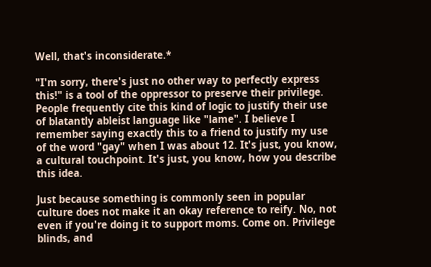Well, that's inconsiderate.*

"I'm sorry, there's just no other way to perfectly express this!" is a tool of the oppressor to preserve their privilege. People frequently cite this kind of logic to justify their use of blatantly ableist language like "lame". I believe I remember saying exactly this to a friend to justify my use of the word "gay" when I was about 12. It's just, you know, a cultural touchpoint. It's just, you know, how you describe this idea.

Just because something is commonly seen in popular culture does not make it an okay reference to reify. No, not even if you're doing it to support moms. Come on. Privilege blinds, and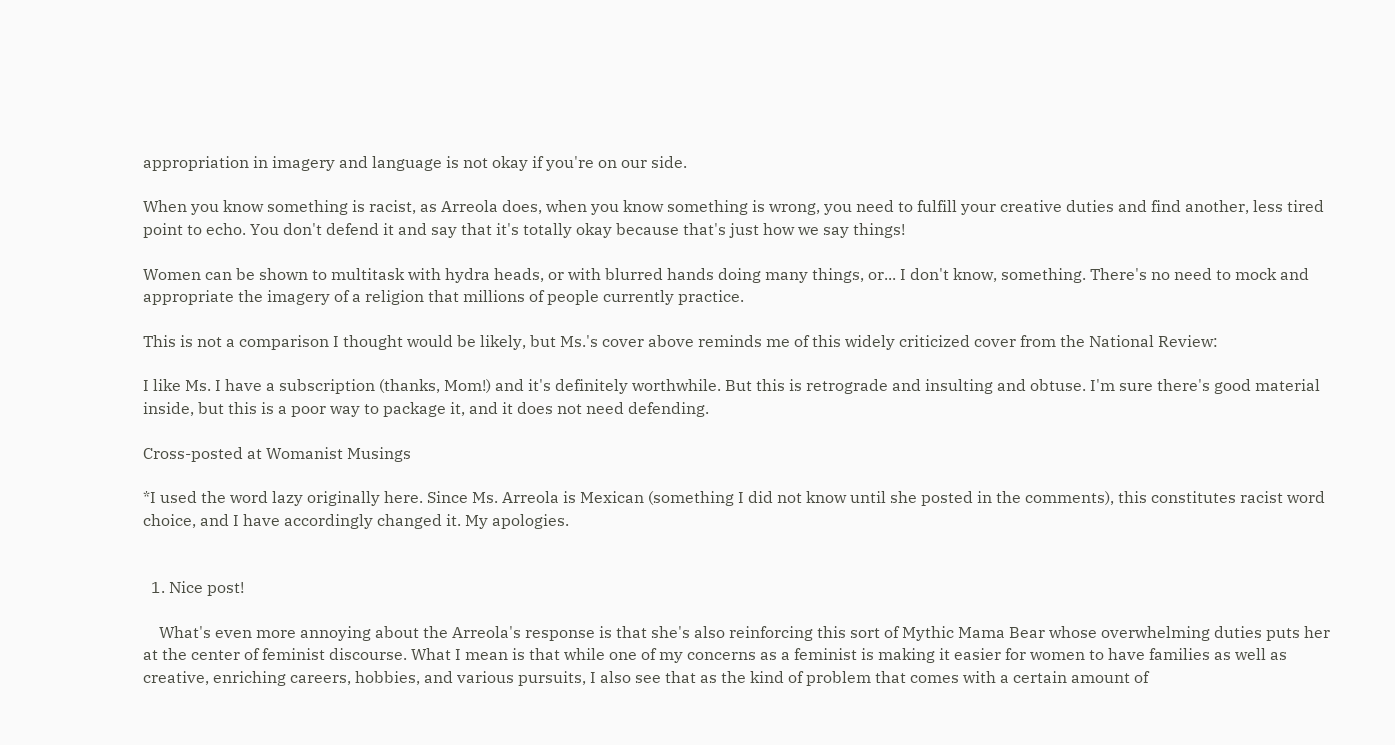appropriation in imagery and language is not okay if you're on our side.

When you know something is racist, as Arreola does, when you know something is wrong, you need to fulfill your creative duties and find another, less tired point to echo. You don't defend it and say that it's totally okay because that's just how we say things!

Women can be shown to multitask with hydra heads, or with blurred hands doing many things, or... I don't know, something. There's no need to mock and appropriate the imagery of a religion that millions of people currently practice.

This is not a comparison I thought would be likely, but Ms.'s cover above reminds me of this widely criticized cover from the National Review:

I like Ms. I have a subscription (thanks, Mom!) and it's definitely worthwhile. But this is retrograde and insulting and obtuse. I'm sure there's good material inside, but this is a poor way to package it, and it does not need defending.

Cross-posted at Womanist Musings

*I used the word lazy originally here. Since Ms. Arreola is Mexican (something I did not know until she posted in the comments), this constitutes racist word choice, and I have accordingly changed it. My apologies.


  1. Nice post!

    What's even more annoying about the Arreola's response is that she's also reinforcing this sort of Mythic Mama Bear whose overwhelming duties puts her at the center of feminist discourse. What I mean is that while one of my concerns as a feminist is making it easier for women to have families as well as creative, enriching careers, hobbies, and various pursuits, I also see that as the kind of problem that comes with a certain amount of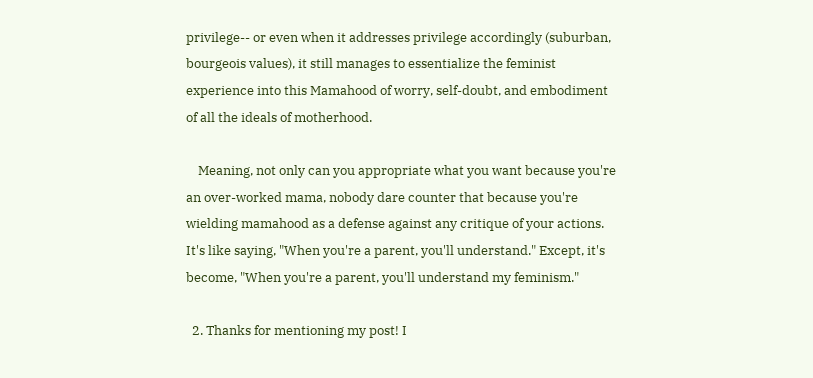privilege-- or even when it addresses privilege accordingly (suburban, bourgeois values), it still manages to essentialize the feminist experience into this Mamahood of worry, self-doubt, and embodiment of all the ideals of motherhood.

    Meaning, not only can you appropriate what you want because you're an over-worked mama, nobody dare counter that because you're wielding mamahood as a defense against any critique of your actions. It's like saying, "When you're a parent, you'll understand." Except, it's become, "When you're a parent, you'll understand my feminism."

  2. Thanks for mentioning my post! I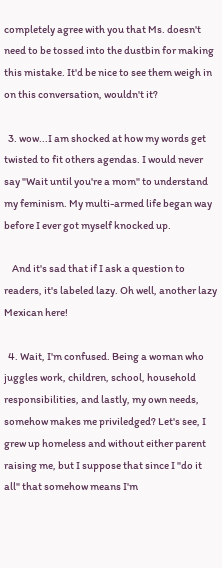completely agree with you that Ms. doesn't need to be tossed into the dustbin for making this mistake. It'd be nice to see them weigh in on this conversation, wouldn't it?

  3. wow...I am shocked at how my words get twisted to fit others agendas. I would never say "Wait until you're a mom" to understand my feminism. My multi-armed life began way before I ever got myself knocked up.

    And it's sad that if I ask a question to readers, it's labeled lazy. Oh well, another lazy Mexican here!

  4. Wait, I'm confused. Being a woman who juggles work, children, school, household responsibilities, and lastly, my own needs, somehow makes me priviledged? Let's see, I grew up homeless and without either parent raising me, but I suppose that since I "do it all" that somehow means I'm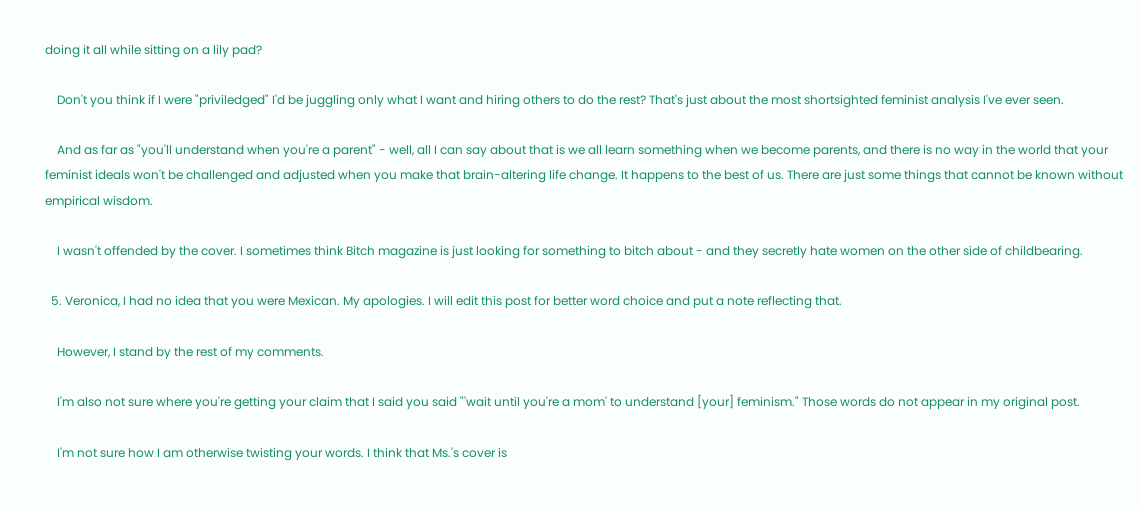doing it all while sitting on a lily pad?

    Don't you think if I were "priviledged" I'd be juggling only what I want and hiring others to do the rest? That's just about the most shortsighted feminist analysis I've ever seen.

    And as far as "you'll understand when you're a parent" - well, all I can say about that is we all learn something when we become parents, and there is no way in the world that your feminist ideals won't be challenged and adjusted when you make that brain-altering life change. It happens to the best of us. There are just some things that cannot be known without empirical wisdom.

    I wasn't offended by the cover. I sometimes think Bitch magazine is just looking for something to bitch about - and they secretly hate women on the other side of childbearing.

  5. Veronica, I had no idea that you were Mexican. My apologies. I will edit this post for better word choice and put a note reflecting that.

    However, I stand by the rest of my comments.

    I'm also not sure where you're getting your claim that I said you said "'wait until you're a mom' to understand [your] feminism." Those words do not appear in my original post.

    I'm not sure how I am otherwise twisting your words. I think that Ms.'s cover is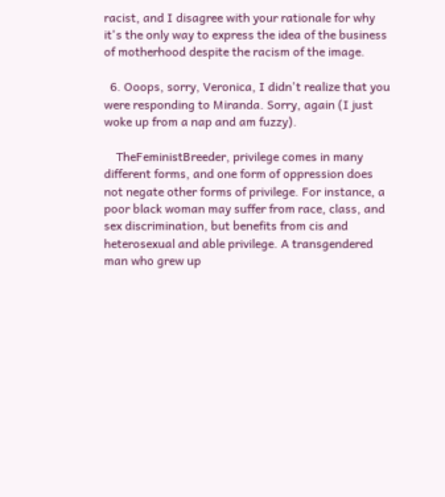racist, and I disagree with your rationale for why it's the only way to express the idea of the business of motherhood despite the racism of the image.

  6. Ooops, sorry, Veronica, I didn't realize that you were responding to Miranda. Sorry, again (I just woke up from a nap and am fuzzy).

    TheFeministBreeder, privilege comes in many different forms, and one form of oppression does not negate other forms of privilege. For instance, a poor black woman may suffer from race, class, and sex discrimination, but benefits from cis and heterosexual and able privilege. A transgendered man who grew up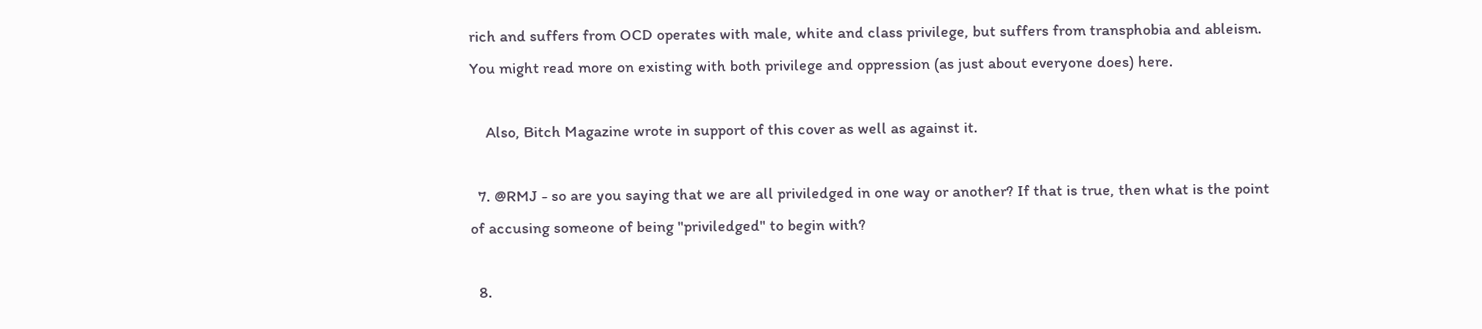rich and suffers from OCD operates with male, white and class privilege, but suffers from transphobia and ableism. You might read more on existing with both privilege and oppression (as just about everyone does) here.

    Also, Bitch Magazine wrote in support of this cover as well as against it.

  7. @RMJ - so are you saying that we are all priviledged in one way or another? If that is true, then what is the point of accusing someone of being "priviledged" to begin with?

  8.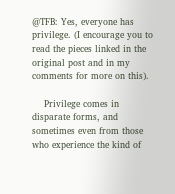@TFB: Yes, everyone has privilege. (I encourage you to read the pieces linked in the original post and in my comments for more on this).

    Privilege comes in disparate forms, and sometimes even from those who experience the kind of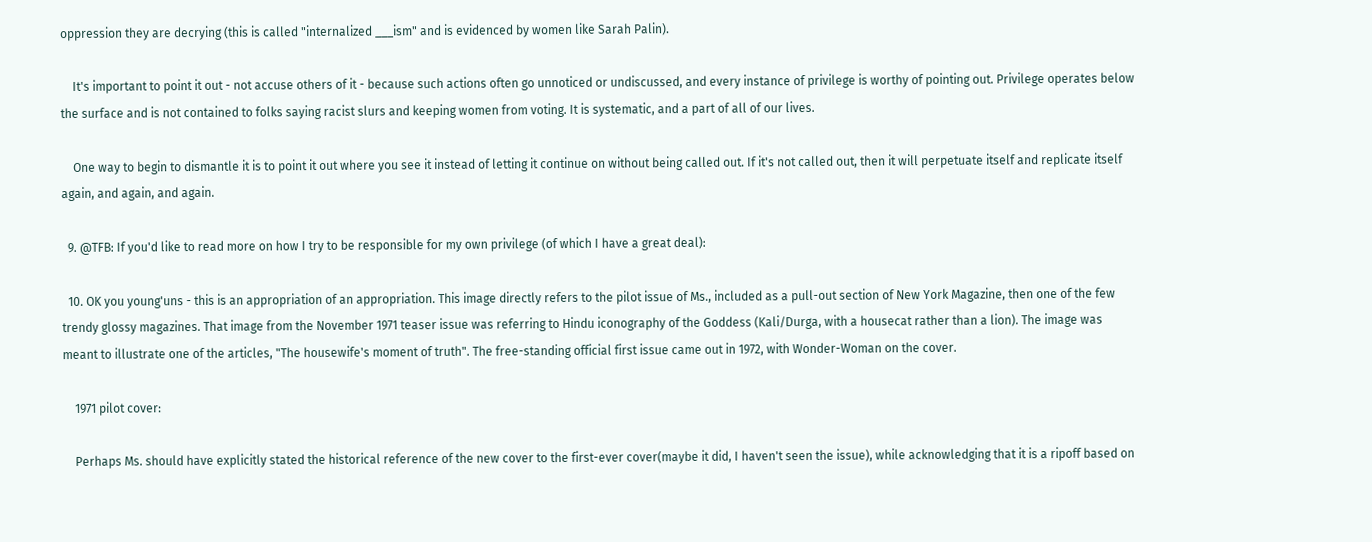oppression they are decrying (this is called "internalized ___ism" and is evidenced by women like Sarah Palin).

    It's important to point it out - not accuse others of it - because such actions often go unnoticed or undiscussed, and every instance of privilege is worthy of pointing out. Privilege operates below the surface and is not contained to folks saying racist slurs and keeping women from voting. It is systematic, and a part of all of our lives.

    One way to begin to dismantle it is to point it out where you see it instead of letting it continue on without being called out. If it's not called out, then it will perpetuate itself and replicate itself again, and again, and again.

  9. @TFB: If you'd like to read more on how I try to be responsible for my own privilege (of which I have a great deal):

  10. OK you young'uns - this is an appropriation of an appropriation. This image directly refers to the pilot issue of Ms., included as a pull-out section of New York Magazine, then one of the few trendy glossy magazines. That image from the November 1971 teaser issue was referring to Hindu iconography of the Goddess (Kali/Durga, with a housecat rather than a lion). The image was meant to illustrate one of the articles, "The housewife's moment of truth". The free-standing official first issue came out in 1972, with Wonder-Woman on the cover.

    1971 pilot cover:

    Perhaps Ms. should have explicitly stated the historical reference of the new cover to the first-ever cover(maybe it did, I haven't seen the issue), while acknowledging that it is a ripoff based on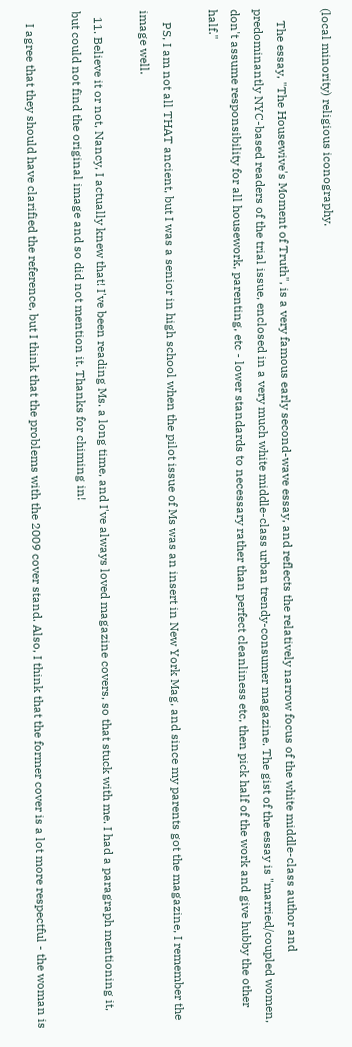(local minority) religious iconography.

    The essay, "The Housewive's Moment of Truth", is a very famous early second-wave essay, and reflects the relatively narrow focus of the white middle-class author and predominantly NYC-based readers of the trial issue, enclosed in a very much white middle-class urban trendy-consumer magazine. The gist of the essay is "married/coupled women, don't assume responsibility for all housework, parenting, etc - lower standards to necessary rather than perfect cleanliness etc, then pick half of the work and give hubby the other half."

    PS, I am not all THAT ancient, but I was a senior in high school when the pilot issue of Ms was an insert in New York Mag, and since my parents got the magazine, I remember the image well.

  11. Believe it or not, Nancy, I actually knew that! I've been reading Ms. a long time, and I've always loved magazine covers, so that stuck with me. I had a paragraph mentioning it, but could not find the original image and so did not mention it. Thanks for chiming in!

    I agree that they should have clarified the reference, but I think that the problems with the 2009 cover stand. Also, I think that the former cover is a lot more respectful - the woman is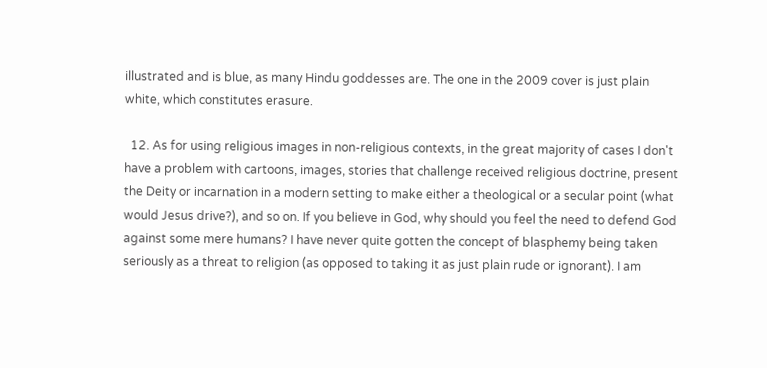illustrated and is blue, as many Hindu goddesses are. The one in the 2009 cover is just plain white, which constitutes erasure.

  12. As for using religious images in non-religious contexts, in the great majority of cases I don't have a problem with cartoons, images, stories that challenge received religious doctrine, present the Deity or incarnation in a modern setting to make either a theological or a secular point (what would Jesus drive?), and so on. If you believe in God, why should you feel the need to defend God against some mere humans? I have never quite gotten the concept of blasphemy being taken seriously as a threat to religion (as opposed to taking it as just plain rude or ignorant). I am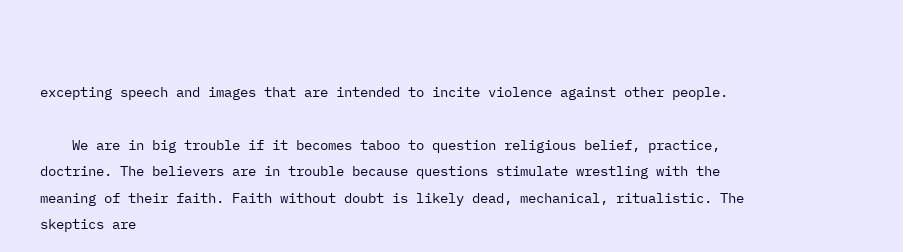excepting speech and images that are intended to incite violence against other people.

    We are in big trouble if it becomes taboo to question religious belief, practice, doctrine. The believers are in trouble because questions stimulate wrestling with the meaning of their faith. Faith without doubt is likely dead, mechanical, ritualistic. The skeptics are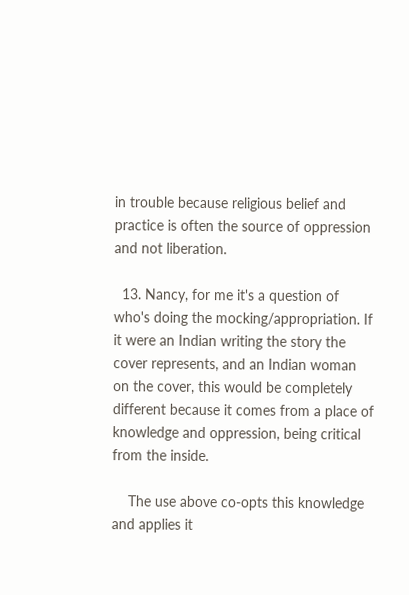in trouble because religious belief and practice is often the source of oppression and not liberation.

  13. Nancy, for me it's a question of who's doing the mocking/appropriation. If it were an Indian writing the story the cover represents, and an Indian woman on the cover, this would be completely different because it comes from a place of knowledge and oppression, being critical from the inside.

    The use above co-opts this knowledge and applies it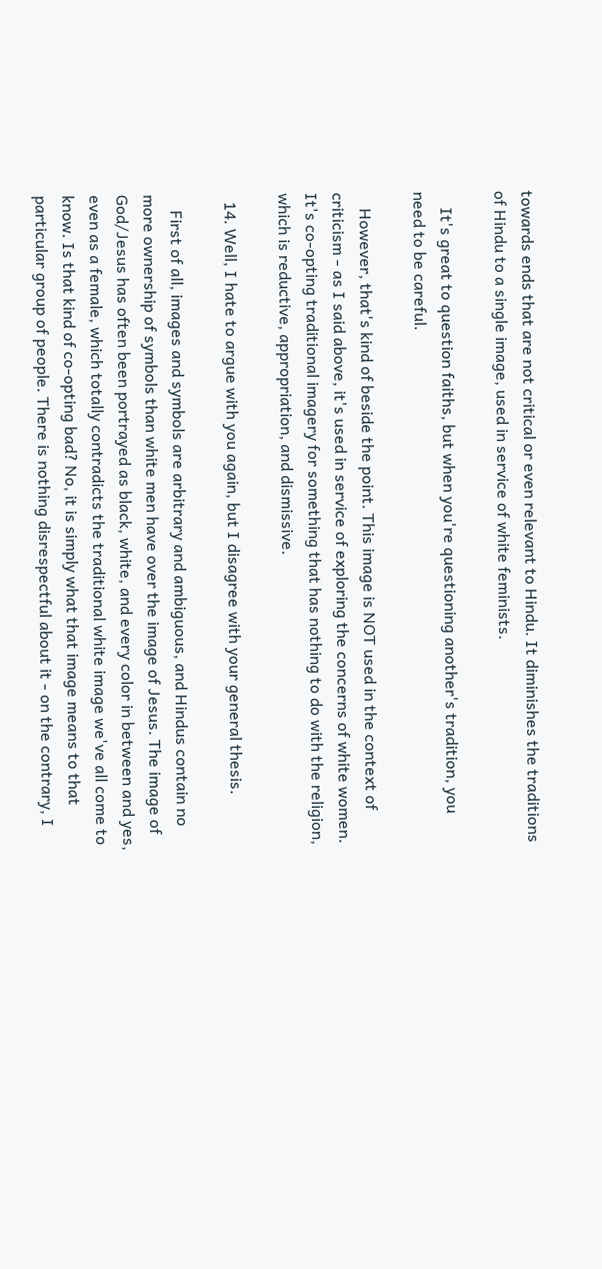towards ends that are not critical or even relevant to Hindu. It diminishes the traditions of Hindu to a single image, used in service of white feminists.

    It's great to question faiths, but when you're questioning another's tradition, you need to be careful.

    However, that's kind of beside the point. This image is NOT used in the context of criticism - as I said above, it's used in service of exploring the concerns of white women. It's co-opting traditional imagery for something that has nothing to do with the religion, which is reductive, appropriation, and dismissive.

  14. Well, I hate to argue with you again, but I disagree with your general thesis.

    First of all, images and symbols are arbitrary and ambiguous, and Hindus contain no more ownership of symbols than white men have over the image of Jesus. The image of God/Jesus has often been portrayed as black, white, and every color in between and yes, even as a female, which totally contradicts the traditional white image we've all come to know. Is that kind of co-opting bad? No, it is simply what that image means to that particular group of people. There is nothing disrespectful about it - on the contrary, I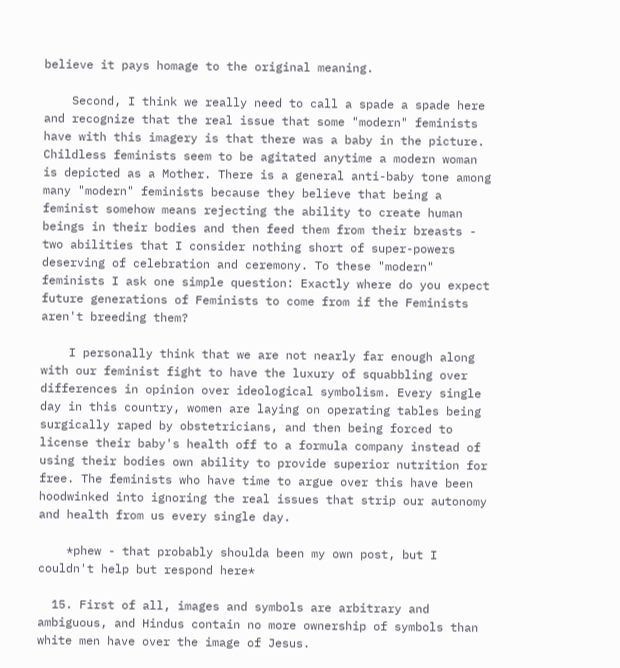believe it pays homage to the original meaning.

    Second, I think we really need to call a spade a spade here and recognize that the real issue that some "modern" feminists have with this imagery is that there was a baby in the picture. Childless feminists seem to be agitated anytime a modern woman is depicted as a Mother. There is a general anti-baby tone among many "modern" feminists because they believe that being a feminist somehow means rejecting the ability to create human beings in their bodies and then feed them from their breasts - two abilities that I consider nothing short of super-powers deserving of celebration and ceremony. To these "modern" feminists I ask one simple question: Exactly where do you expect future generations of Feminists to come from if the Feminists aren't breeding them?

    I personally think that we are not nearly far enough along with our feminist fight to have the luxury of squabbling over differences in opinion over ideological symbolism. Every single day in this country, women are laying on operating tables being surgically raped by obstetricians, and then being forced to license their baby's health off to a formula company instead of using their bodies own ability to provide superior nutrition for free. The feminists who have time to argue over this have been hoodwinked into ignoring the real issues that strip our autonomy and health from us every single day.

    *phew - that probably shoulda been my own post, but I couldn't help but respond here*

  15. First of all, images and symbols are arbitrary and ambiguous, and Hindus contain no more ownership of symbols than white men have over the image of Jesus.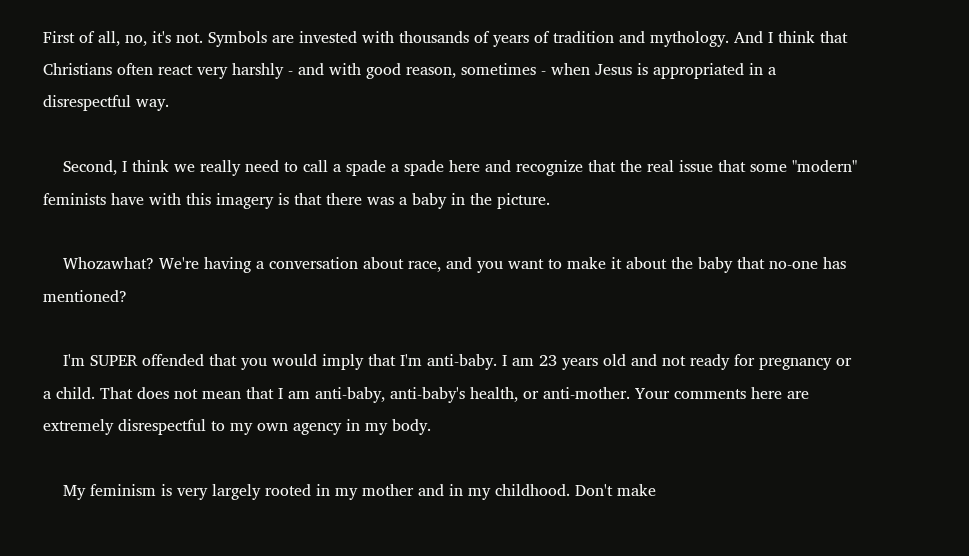First of all, no, it's not. Symbols are invested with thousands of years of tradition and mythology. And I think that Christians often react very harshly - and with good reason, sometimes - when Jesus is appropriated in a disrespectful way.

    Second, I think we really need to call a spade a spade here and recognize that the real issue that some "modern" feminists have with this imagery is that there was a baby in the picture.

    Whozawhat? We're having a conversation about race, and you want to make it about the baby that no-one has mentioned?

    I'm SUPER offended that you would imply that I'm anti-baby. I am 23 years old and not ready for pregnancy or a child. That does not mean that I am anti-baby, anti-baby's health, or anti-mother. Your comments here are extremely disrespectful to my own agency in my body.

    My feminism is very largely rooted in my mother and in my childhood. Don't make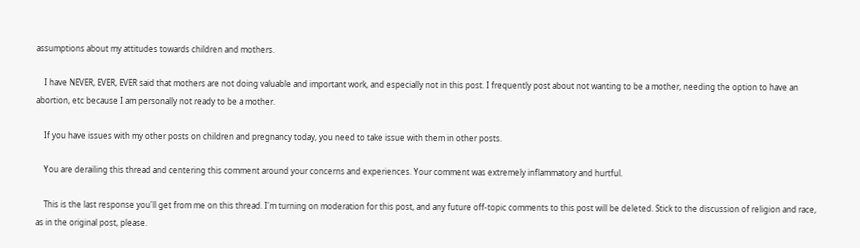assumptions about my attitudes towards children and mothers.

    I have NEVER, EVER, EVER said that mothers are not doing valuable and important work, and especially not in this post. I frequently post about not wanting to be a mother, needing the option to have an abortion, etc because I am personally not ready to be a mother.

    If you have issues with my other posts on children and pregnancy today, you need to take issue with them in other posts.

    You are derailing this thread and centering this comment around your concerns and experiences. Your comment was extremely inflammatory and hurtful.

    This is the last response you'll get from me on this thread. I'm turning on moderation for this post, and any future off-topic comments to this post will be deleted. Stick to the discussion of religion and race, as in the original post, please.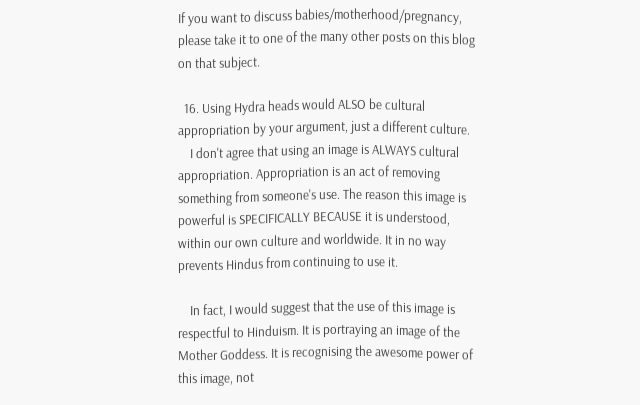If you want to discuss babies/motherhood/pregnancy, please take it to one of the many other posts on this blog on that subject.

  16. Using Hydra heads would ALSO be cultural appropriation by your argument, just a different culture.
    I don't agree that using an image is ALWAYS cultural appropriation. Appropriation is an act of removing something from someone's use. The reason this image is powerful is SPECIFICALLY BECAUSE it is understood, within our own culture and worldwide. It in no way prevents Hindus from continuing to use it.

    In fact, I would suggest that the use of this image is respectful to Hinduism. It is portraying an image of the Mother Goddess. It is recognising the awesome power of this image, not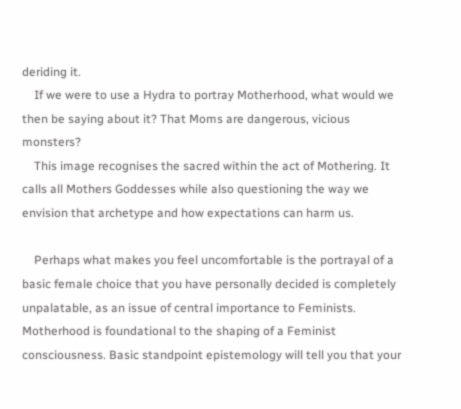deriding it.
    If we were to use a Hydra to portray Motherhood, what would we then be saying about it? That Moms are dangerous, vicious monsters?
    This image recognises the sacred within the act of Mothering. It calls all Mothers Goddesses while also questioning the way we envision that archetype and how expectations can harm us.

    Perhaps what makes you feel uncomfortable is the portrayal of a basic female choice that you have personally decided is completely unpalatable, as an issue of central importance to Feminists. Motherhood is foundational to the shaping of a Feminist consciousness. Basic standpoint epistemology will tell you that your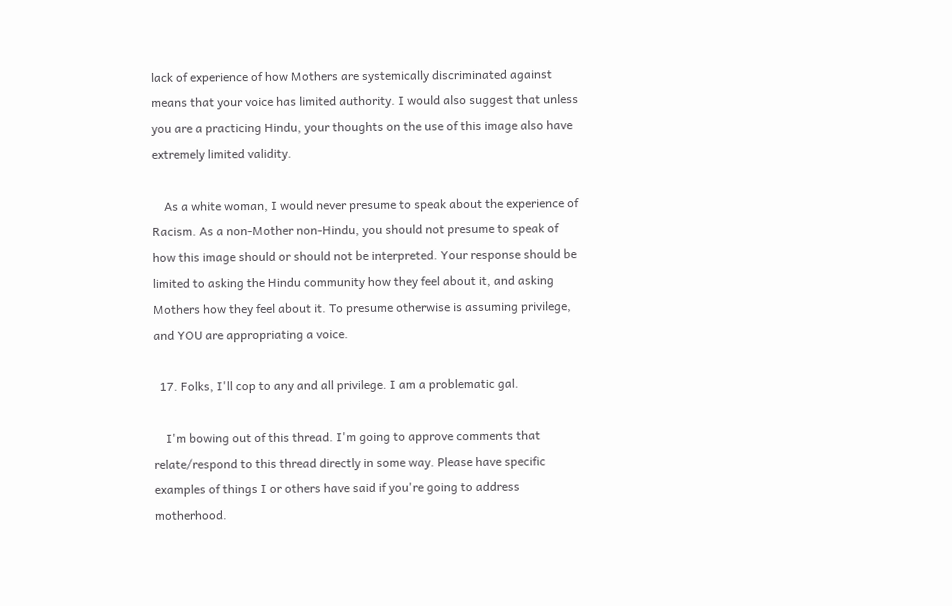lack of experience of how Mothers are systemically discriminated against means that your voice has limited authority. I would also suggest that unless you are a practicing Hindu, your thoughts on the use of this image also have extremely limited validity.

    As a white woman, I would never presume to speak about the experience of Racism. As a non-Mother non-Hindu, you should not presume to speak of how this image should or should not be interpreted. Your response should be limited to asking the Hindu community how they feel about it, and asking Mothers how they feel about it. To presume otherwise is assuming privilege, and YOU are appropriating a voice.

  17. Folks, I'll cop to any and all privilege. I am a problematic gal.

    I'm bowing out of this thread. I'm going to approve comments that relate/respond to this thread directly in some way. Please have specific examples of things I or others have said if you're going to address motherhood.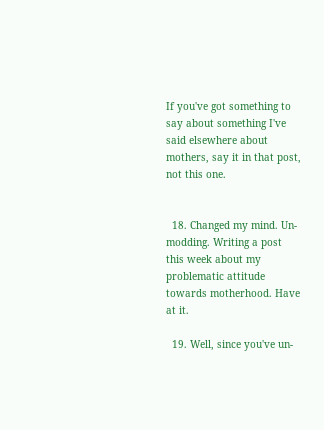If you've got something to say about something I've said elsewhere about mothers, say it in that post, not this one.


  18. Changed my mind. Un-modding. Writing a post this week about my problematic attitude towards motherhood. Have at it.

  19. Well, since you've un-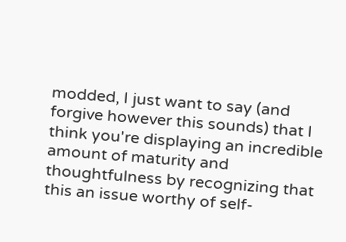modded, I just want to say (and forgive however this sounds) that I think you're displaying an incredible amount of maturity and thoughtfulness by recognizing that this an issue worthy of self-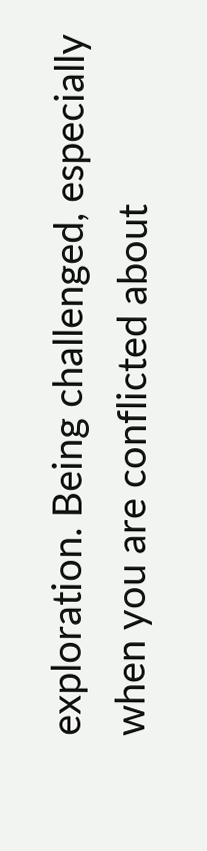exploration. Being challenged, especially when you are conflicted about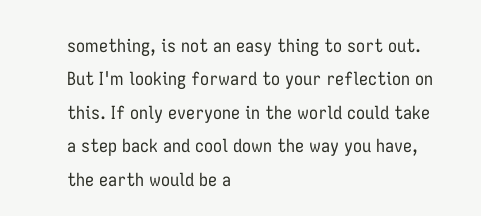something, is not an easy thing to sort out. But I'm looking forward to your reflection on this. If only everyone in the world could take a step back and cool down the way you have, the earth would be a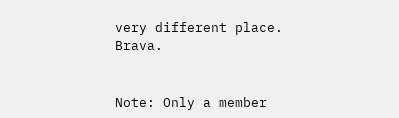very different place. Brava.


Note: Only a member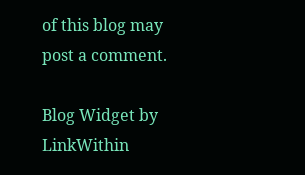of this blog may post a comment.

Blog Widget by LinkWithin